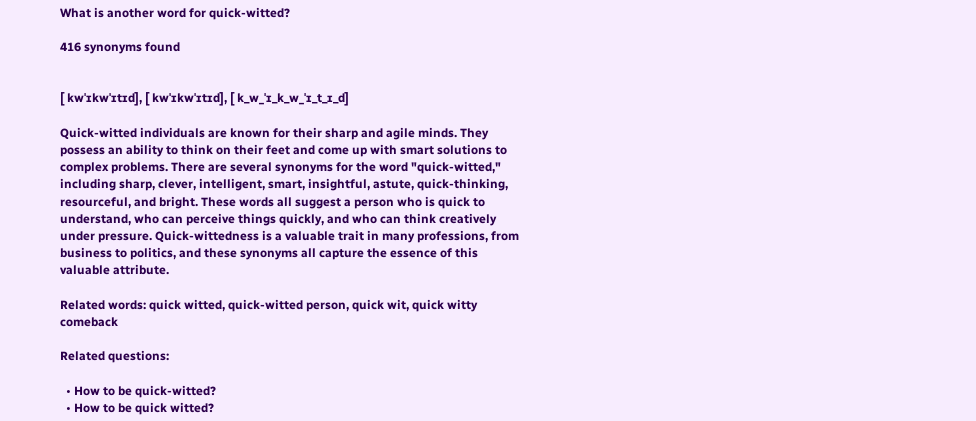What is another word for quick-witted?

416 synonyms found


[ kwˈɪkwˈɪtɪd], [ kwˈɪkwˈɪtɪd], [ k_w_ˈɪ_k_w_ˈɪ_t_ɪ_d]

Quick-witted individuals are known for their sharp and agile minds. They possess an ability to think on their feet and come up with smart solutions to complex problems. There are several synonyms for the word "quick-witted," including sharp, clever, intelligent, smart, insightful, astute, quick-thinking, resourceful, and bright. These words all suggest a person who is quick to understand, who can perceive things quickly, and who can think creatively under pressure. Quick-wittedness is a valuable trait in many professions, from business to politics, and these synonyms all capture the essence of this valuable attribute.

Related words: quick witted, quick-witted person, quick wit, quick witty comeback

Related questions:

  • How to be quick-witted?
  • How to be quick witted?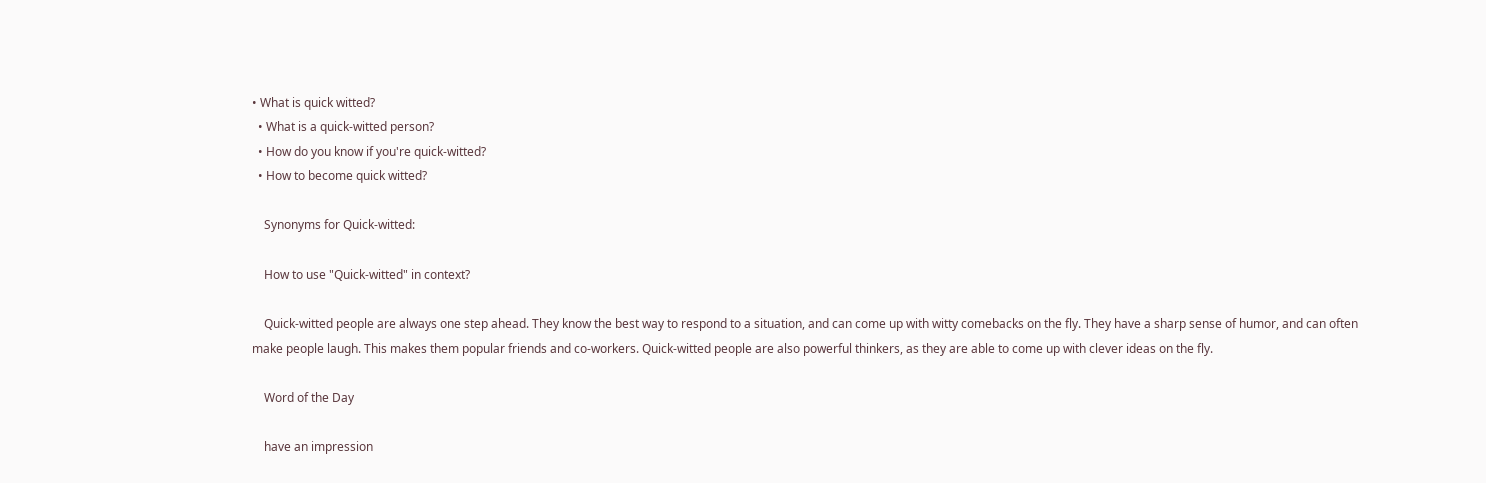• What is quick witted?
  • What is a quick-witted person?
  • How do you know if you're quick-witted?
  • How to become quick witted?

    Synonyms for Quick-witted:

    How to use "Quick-witted" in context?

    Quick-witted people are always one step ahead. They know the best way to respond to a situation, and can come up with witty comebacks on the fly. They have a sharp sense of humor, and can often make people laugh. This makes them popular friends and co-workers. Quick-witted people are also powerful thinkers, as they are able to come up with clever ideas on the fly.

    Word of the Day

    have an impression